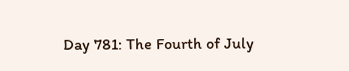Day 781: The Fourth of July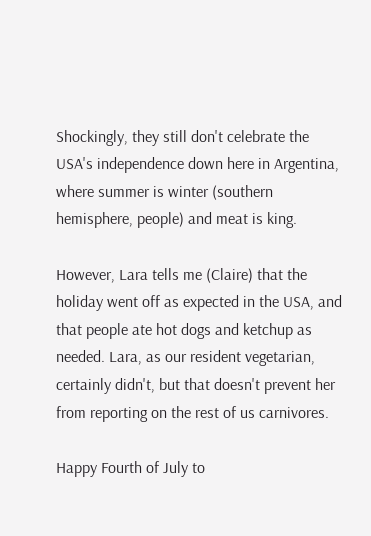Shockingly, they still don't celebrate the USA's independence down here in Argentina, where summer is winter (southern hemisphere, people) and meat is king.

However, Lara tells me (Claire) that the holiday went off as expected in the USA, and that people ate hot dogs and ketchup as needed. Lara, as our resident vegetarian, certainly didn't, but that doesn't prevent her from reporting on the rest of us carnivores.

Happy Fourth of July to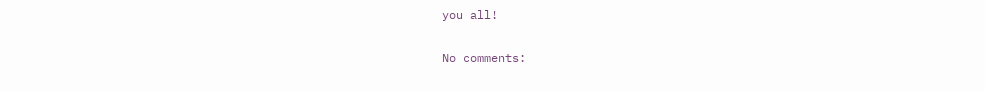you all!

No comments: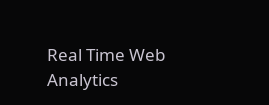Real Time Web Analytics